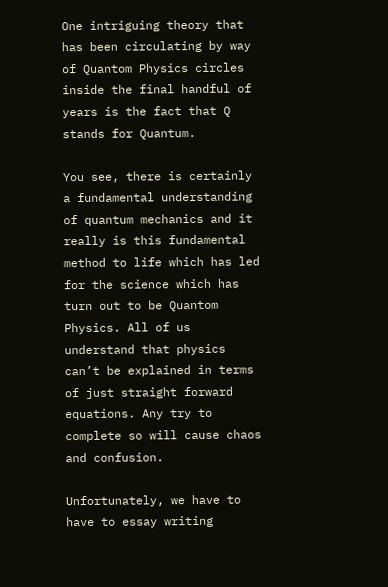One intriguing theory that has been circulating by way of Quantom Physics circles inside the final handful of years is the fact that Q stands for Quantum.

You see, there is certainly a fundamental understanding of quantum mechanics and it really is this fundamental method to life which has led for the science which has turn out to be Quantom Physics. All of us understand that physics can’t be explained in terms of just straight forward equations. Any try to complete so will cause chaos and confusion.

Unfortunately, we have to have to essay writing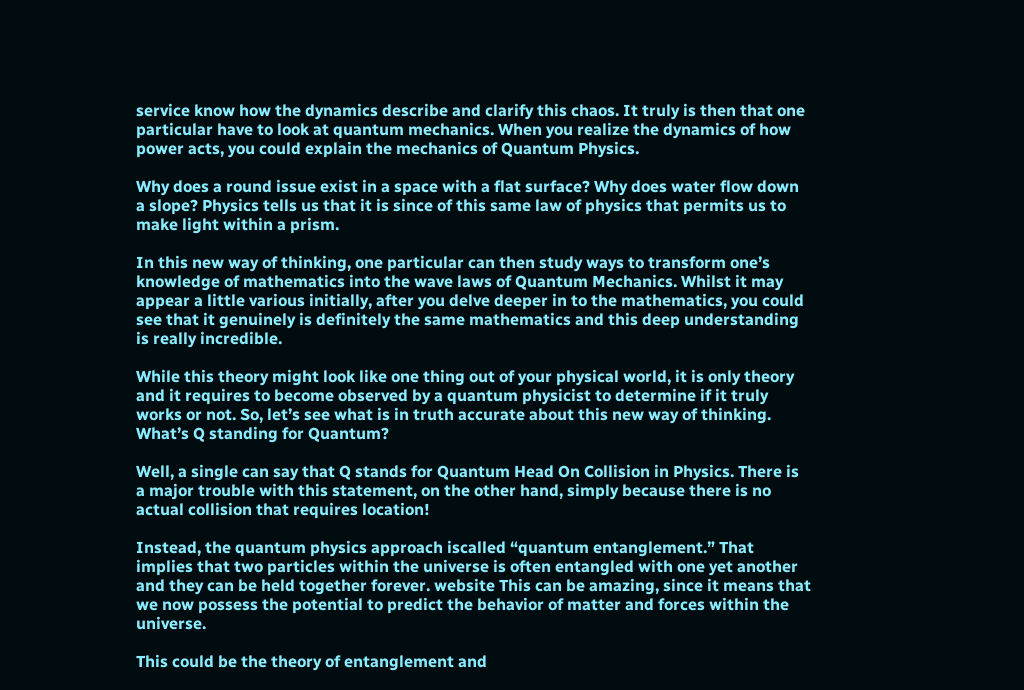service know how the dynamics describe and clarify this chaos. It truly is then that one particular have to look at quantum mechanics. When you realize the dynamics of how power acts, you could explain the mechanics of Quantum Physics.

Why does a round issue exist in a space with a flat surface? Why does water flow down a slope? Physics tells us that it is since of this same law of physics that permits us to make light within a prism.

In this new way of thinking, one particular can then study ways to transform one’s knowledge of mathematics into the wave laws of Quantum Mechanics. Whilst it may appear a little various initially, after you delve deeper in to the mathematics, you could see that it genuinely is definitely the same mathematics and this deep understanding is really incredible.

While this theory might look like one thing out of your physical world, it is only theory and it requires to become observed by a quantum physicist to determine if it truly works or not. So, let’s see what is in truth accurate about this new way of thinking. What’s Q standing for Quantum?

Well, a single can say that Q stands for Quantum Head On Collision in Physics. There is a major trouble with this statement, on the other hand, simply because there is no actual collision that requires location!

Instead, the quantum physics approach iscalled “quantum entanglement.” That implies that two particles within the universe is often entangled with one yet another and they can be held together forever. website This can be amazing, since it means that we now possess the potential to predict the behavior of matter and forces within the universe.

This could be the theory of entanglement and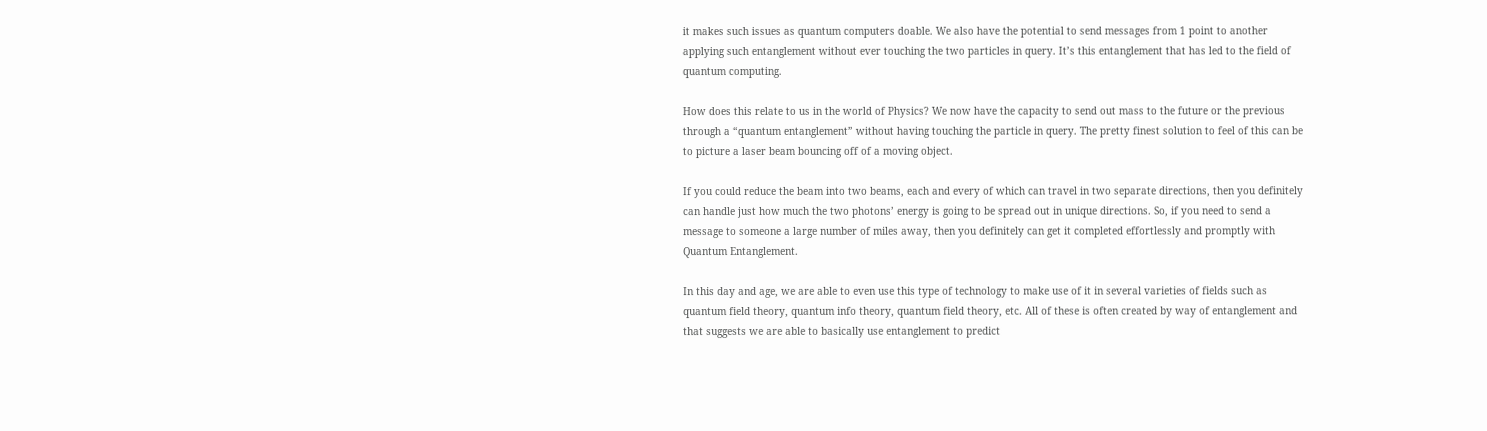it makes such issues as quantum computers doable. We also have the potential to send messages from 1 point to another applying such entanglement without ever touching the two particles in query. It’s this entanglement that has led to the field of quantum computing.

How does this relate to us in the world of Physics? We now have the capacity to send out mass to the future or the previous through a “quantum entanglement” without having touching the particle in query. The pretty finest solution to feel of this can be to picture a laser beam bouncing off of a moving object.

If you could reduce the beam into two beams, each and every of which can travel in two separate directions, then you definitely can handle just how much the two photons’ energy is going to be spread out in unique directions. So, if you need to send a message to someone a large number of miles away, then you definitely can get it completed effortlessly and promptly with Quantum Entanglement.

In this day and age, we are able to even use this type of technology to make use of it in several varieties of fields such as quantum field theory, quantum info theory, quantum field theory, etc. All of these is often created by way of entanglement and that suggests we are able to basically use entanglement to predict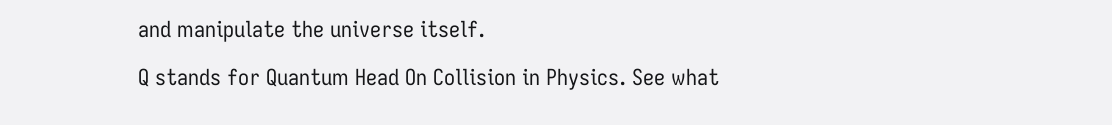and manipulate the universe itself.

Q stands for Quantum Head On Collision in Physics. See what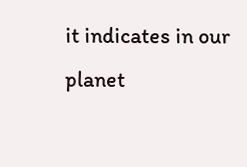it indicates in our planet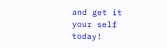and get it your self today!